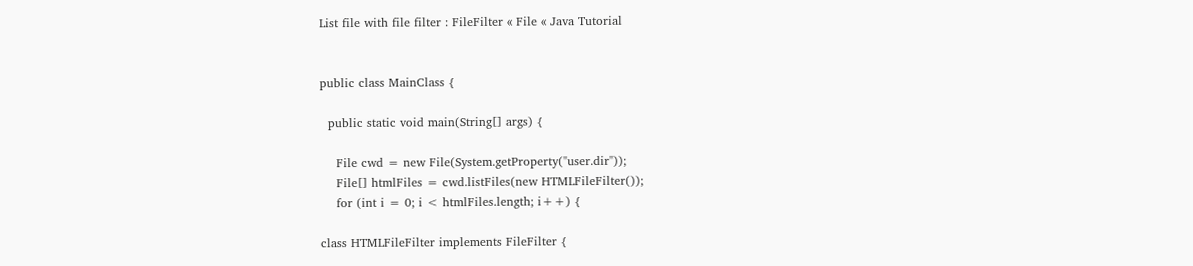List file with file filter : FileFilter « File « Java Tutorial


public class MainClass {

  public static void main(String[] args) {

    File cwd = new File(System.getProperty("user.dir"));
    File[] htmlFiles = cwd.listFiles(new HTMLFileFilter());
    for (int i = 0; i < htmlFiles.length; i++) {

class HTMLFileFilter implements FileFilter {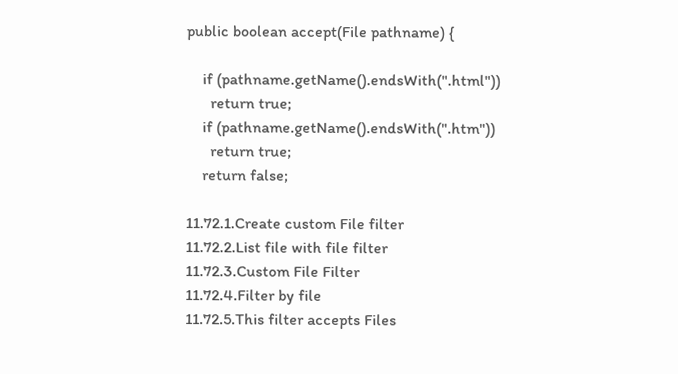public boolean accept(File pathname) {

    if (pathname.getName().endsWith(".html"))
      return true;
    if (pathname.getName().endsWith(".htm"))
      return true;
    return false;

11.72.1.Create custom File filter
11.72.2.List file with file filter
11.72.3.Custom File Filter
11.72.4.Filter by file
11.72.5.This filter accepts Files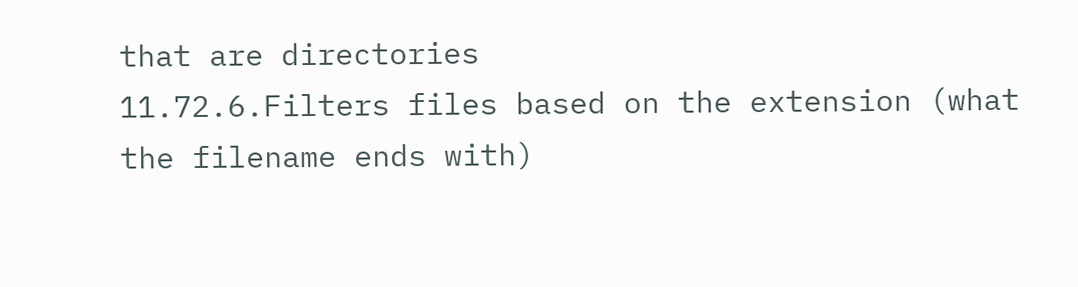that are directories
11.72.6.Filters files based on the extension (what the filename ends with)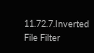11.72.7.Inverted File Filter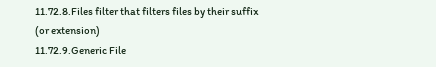11.72.8.Files filter that filters files by their suffix (or extension)
11.72.9.Generic File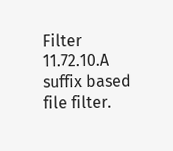Filter
11.72.10.A suffix based file filter.